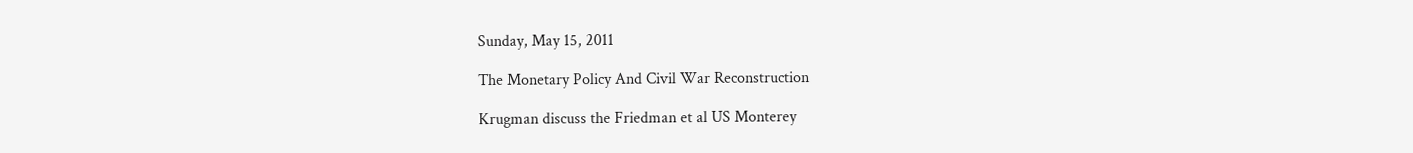Sunday, May 15, 2011

The Monetary Policy And Civil War Reconstruction

Krugman discuss the Friedman et al US Monterey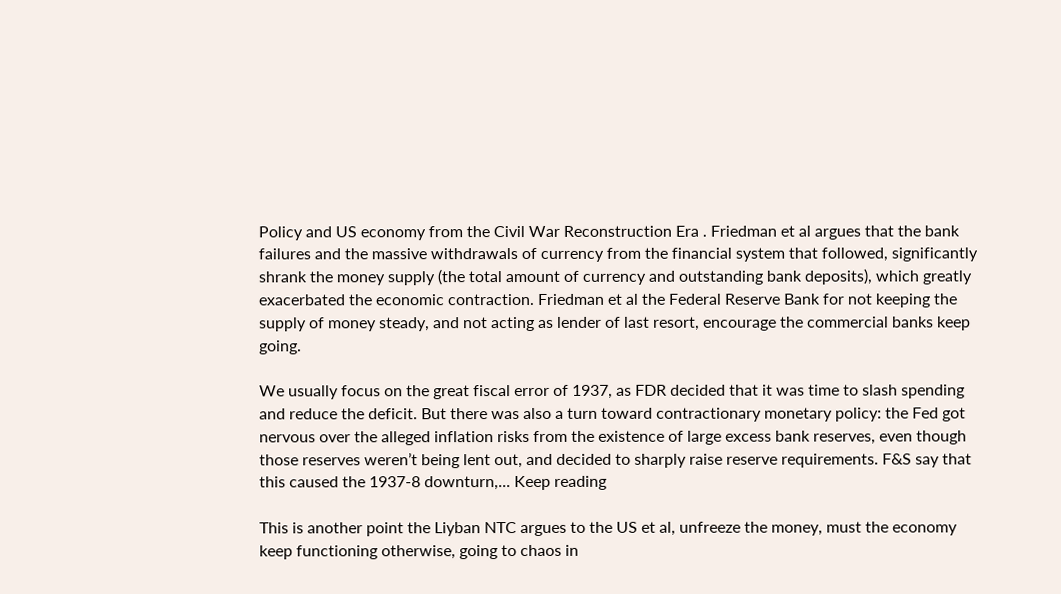Policy and US economy from the Civil War Reconstruction Era . Friedman et al argues that the bank failures and the massive withdrawals of currency from the financial system that followed, significantly shrank the money supply (the total amount of currency and outstanding bank deposits), which greatly exacerbated the economic contraction. Friedman et al the Federal Reserve Bank for not keeping the supply of money steady, and not acting as lender of last resort, encourage the commercial banks keep going.

We usually focus on the great fiscal error of 1937, as FDR decided that it was time to slash spending and reduce the deficit. But there was also a turn toward contractionary monetary policy: the Fed got nervous over the alleged inflation risks from the existence of large excess bank reserves, even though those reserves weren’t being lent out, and decided to sharply raise reserve requirements. F&S say that this caused the 1937-8 downturn,... Keep reading

This is another point the Liyban NTC argues to the US et al, unfreeze the money, must the economy keep functioning otherwise, going to chaos in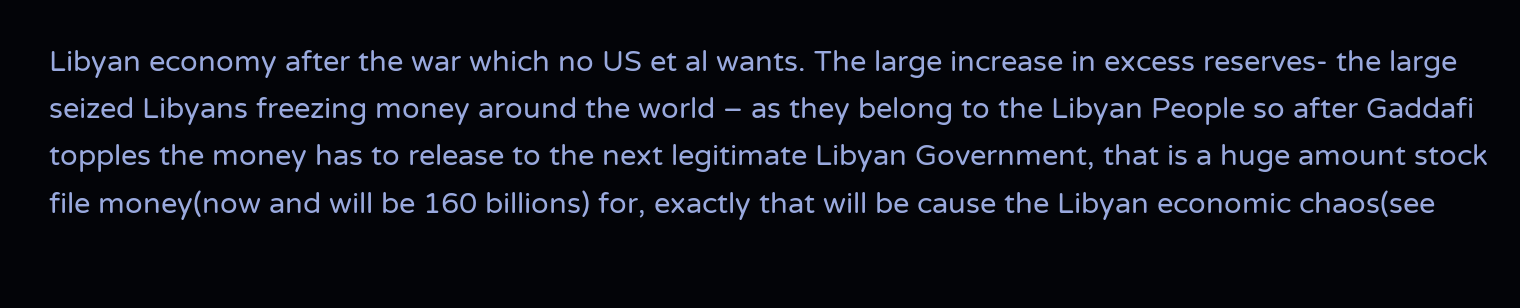Libyan economy after the war which no US et al wants. The large increase in excess reserves- the large seized Libyans freezing money around the world – as they belong to the Libyan People so after Gaddafi topples the money has to release to the next legitimate Libyan Government, that is a huge amount stock file money(now and will be 160 billions) for, exactly that will be cause the Libyan economic chaos(see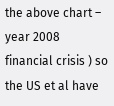the above chart – year 2008 financial crisis ) so the US et al have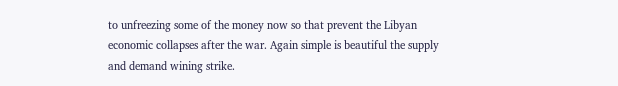to unfreezing some of the money now so that prevent the Libyan economic collapses after the war. Again simple is beautiful the supply and demand wining strike.